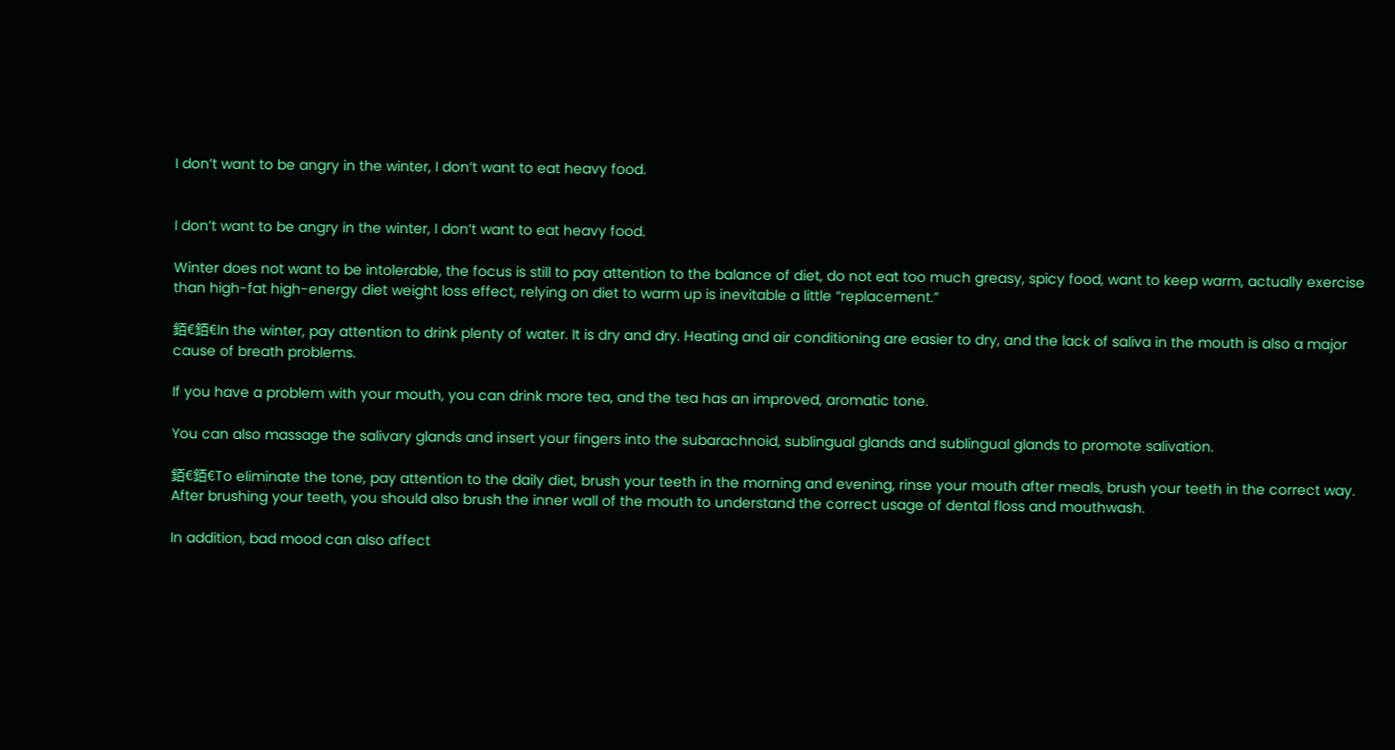I don’t want to be angry in the winter, I don’t want to eat heavy food.


I don’t want to be angry in the winter, I don’t want to eat heavy food.

Winter does not want to be intolerable, the focus is still to pay attention to the balance of diet, do not eat too much greasy, spicy food, want to keep warm, actually exercise than high-fat high-energy diet weight loss effect, relying on diet to warm up is inevitable a little “replacement.”

銆€銆€In the winter, pay attention to drink plenty of water. It is dry and dry. Heating and air conditioning are easier to dry, and the lack of saliva in the mouth is also a major cause of breath problems.

If you have a problem with your mouth, you can drink more tea, and the tea has an improved, aromatic tone.

You can also massage the salivary glands and insert your fingers into the subarachnoid, sublingual glands and sublingual glands to promote salivation.

銆€銆€To eliminate the tone, pay attention to the daily diet, brush your teeth in the morning and evening, rinse your mouth after meals, brush your teeth in the correct way. After brushing your teeth, you should also brush the inner wall of the mouth to understand the correct usage of dental floss and mouthwash.

In addition, bad mood can also affect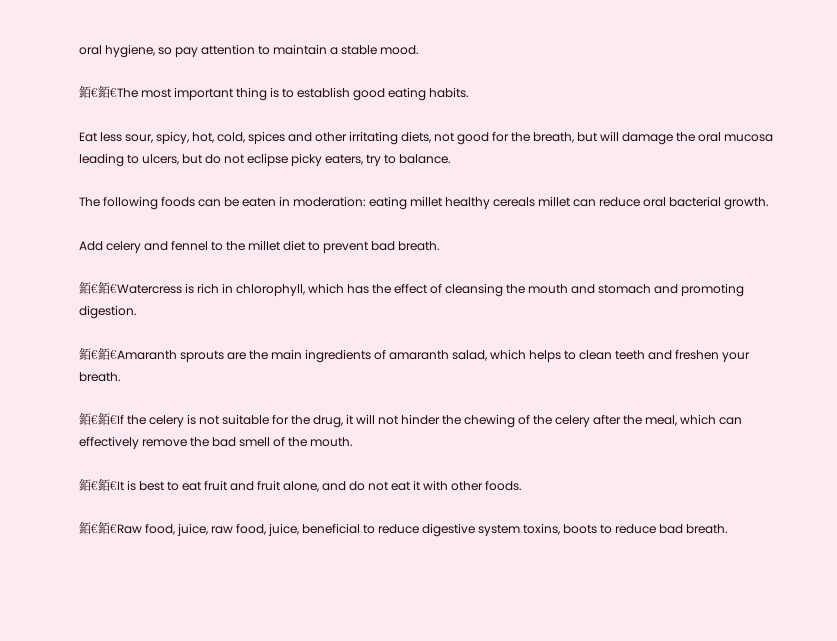oral hygiene, so pay attention to maintain a stable mood.

銆€銆€The most important thing is to establish good eating habits.

Eat less sour, spicy, hot, cold, spices and other irritating diets, not good for the breath, but will damage the oral mucosa leading to ulcers, but do not eclipse picky eaters, try to balance.

The following foods can be eaten in moderation: eating millet healthy cereals millet can reduce oral bacterial growth.

Add celery and fennel to the millet diet to prevent bad breath.

銆€銆€Watercress is rich in chlorophyll, which has the effect of cleansing the mouth and stomach and promoting digestion.

銆€銆€Amaranth sprouts are the main ingredients of amaranth salad, which helps to clean teeth and freshen your breath.

銆€銆€If the celery is not suitable for the drug, it will not hinder the chewing of the celery after the meal, which can effectively remove the bad smell of the mouth.

銆€銆€It is best to eat fruit and fruit alone, and do not eat it with other foods.

銆€銆€Raw food, juice, raw food, juice, beneficial to reduce digestive system toxins, boots to reduce bad breath.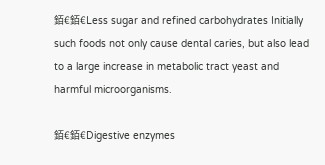銆€銆€Less sugar and refined carbohydrates Initially such foods not only cause dental caries, but also lead to a large increase in metabolic tract yeast and harmful microorganisms.

銆€銆€Digestive enzymes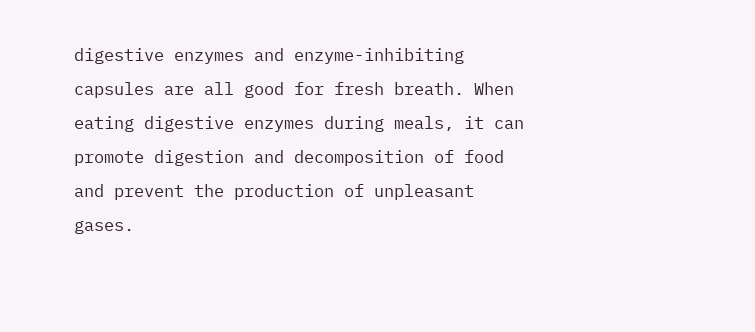digestive enzymes and enzyme-inhibiting capsules are all good for fresh breath. When eating digestive enzymes during meals, it can promote digestion and decomposition of food and prevent the production of unpleasant gases.